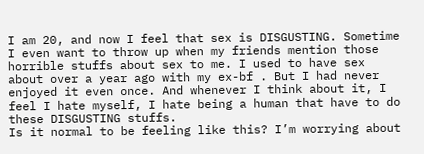I am 20, and now I feel that sex is DISGUSTING. Sometime I even want to throw up when my friends mention those horrible stuffs about sex to me. I used to have sex about over a year ago with my ex-bf . But I had never enjoyed it even once. And whenever I think about it, I feel I hate myself, I hate being a human that have to do these DISGUSTING stuffs.
Is it normal to be feeling like this? I’m worrying about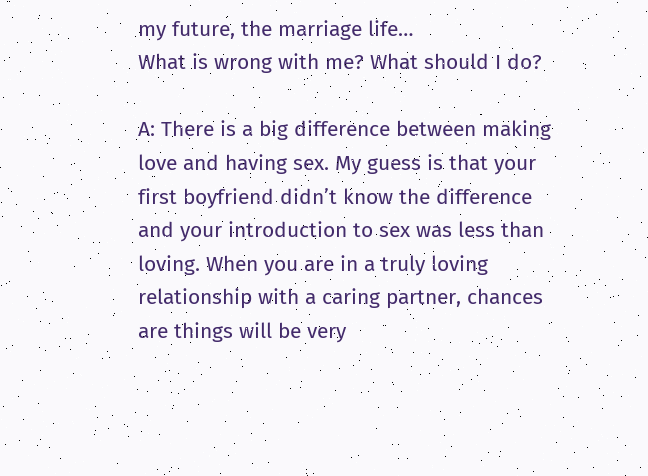my future, the marriage life…
What is wrong with me? What should I do?

A: There is a big difference between making love and having sex. My guess is that your first boyfriend didn’t know the difference and your introduction to sex was less than loving. When you are in a truly loving relationship with a caring partner, chances are things will be very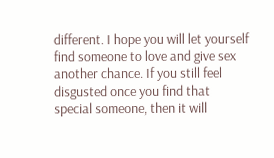different. I hope you will let yourself find someone to love and give sex another chance. If you still feel disgusted once you find that special someone, then it will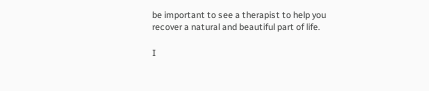be important to see a therapist to help you recover a natural and beautiful part of life.

I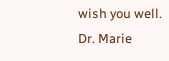wish you well.
Dr. Marie